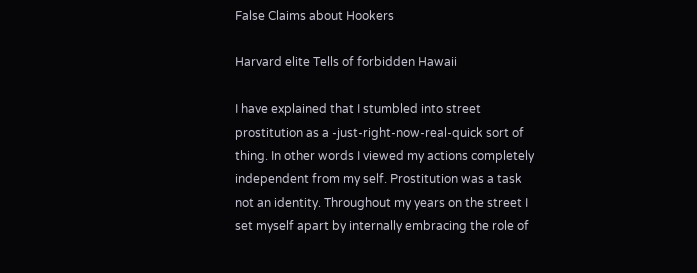False Claims about Hookers

Harvard elite Tells of forbidden Hawaii

I have explained that I stumbled into street prostitution as a -just-right-now-real-quick sort of thing. In other words I viewed my actions completely independent from my self. Prostitution was a task not an identity. Throughout my years on the street I set myself apart by internally embracing the role of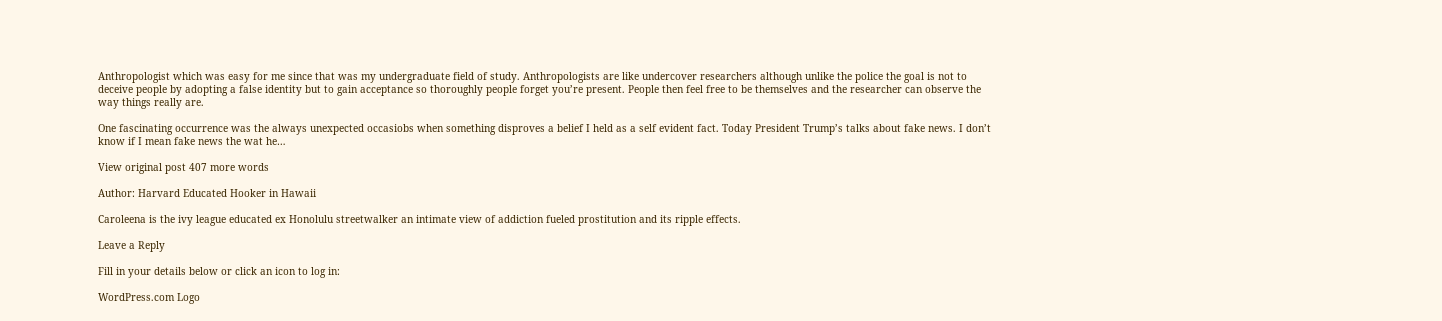Anthropologist which was easy for me since that was my undergraduate field of study. Anthropologists are like undercover researchers although unlike the police the goal is not to deceive people by adopting a false identity but to gain acceptance so thoroughly people forget you’re present. People then feel free to be themselves and the researcher can observe the way things really are.

One fascinating occurrence was the always unexpected occasiobs when something disproves a belief I held as a self evident fact. Today President Trump’s talks about fake news. I don’t know if I mean fake news the wat he…

View original post 407 more words

Author: Harvard Educated Hooker in Hawaii

Caroleena is the ivy league educated ex Honolulu streetwalker an intimate view of addiction fueled prostitution and its ripple effects.

Leave a Reply

Fill in your details below or click an icon to log in:

WordPress.com Logo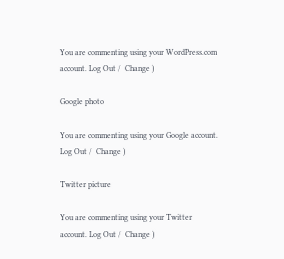You are commenting using your WordPress.com account. Log Out /  Change )

Google photo

You are commenting using your Google account. Log Out /  Change )

Twitter picture

You are commenting using your Twitter account. Log Out /  Change )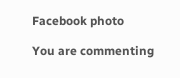Facebook photo

You are commenting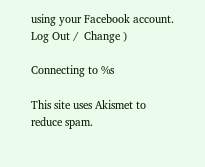using your Facebook account. Log Out /  Change )

Connecting to %s

This site uses Akismet to reduce spam.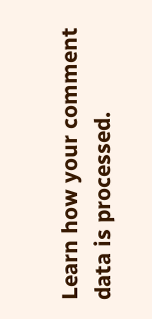Learn how your comment data is processed.